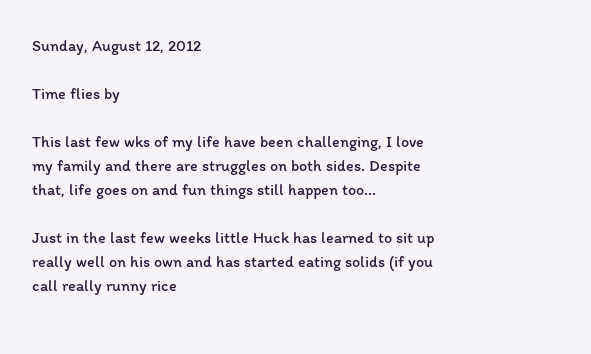Sunday, August 12, 2012

Time flies by

This last few wks of my life have been challenging, I love my family and there are struggles on both sides. Despite that, life goes on and fun things still happen too...

Just in the last few weeks little Huck has learned to sit up really well on his own and has started eating solids (if you call really runny rice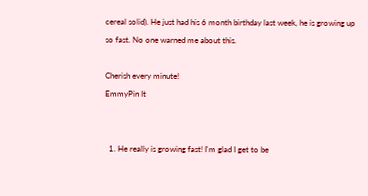cereal solid). He just had his 6 month birthday last week, he is growing up so fast. No one warned me about this.

Cherish every minute!
EmmyPin It


  1. He really is growing fast! I'm glad I get to be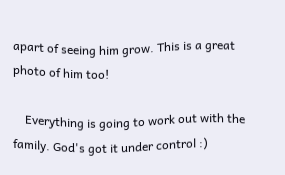apart of seeing him grow. This is a great photo of him too!

    Everything is going to work out with the family. God's got it under control :)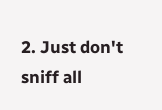2. Just don't sniff all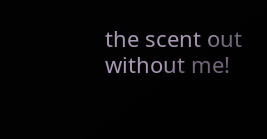the scent out without me!